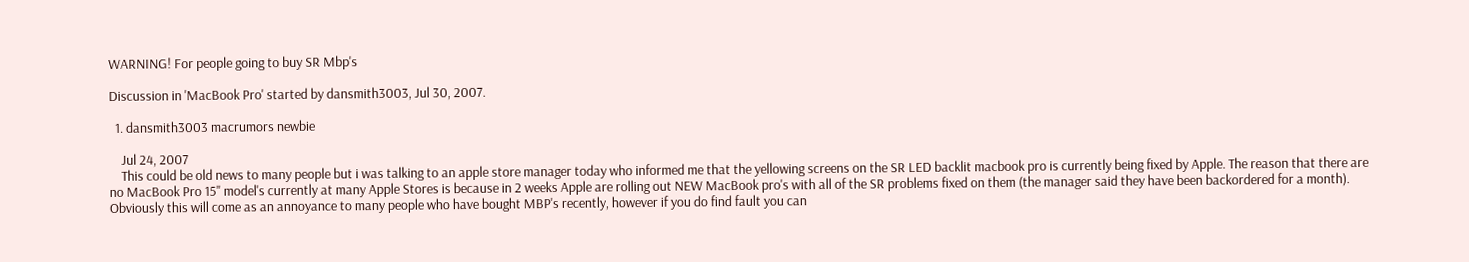WARNING! For people going to buy SR Mbp's

Discussion in 'MacBook Pro' started by dansmith3003, Jul 30, 2007.

  1. dansmith3003 macrumors newbie

    Jul 24, 2007
    This could be old news to many people but i was talking to an apple store manager today who informed me that the yellowing screens on the SR LED backlit macbook pro is currently being fixed by Apple. The reason that there are no MacBook Pro 15" model's currently at many Apple Stores is because in 2 weeks Apple are rolling out NEW MacBook pro's with all of the SR problems fixed on them (the manager said they have been backordered for a month). Obviously this will come as an annoyance to many people who have bought MBP's recently, however if you do find fault you can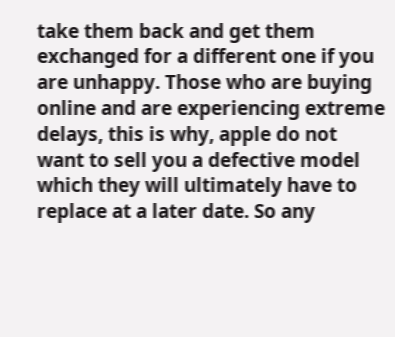take them back and get them exchanged for a different one if you are unhappy. Those who are buying online and are experiencing extreme delays, this is why, apple do not want to sell you a defective model which they will ultimately have to replace at a later date. So any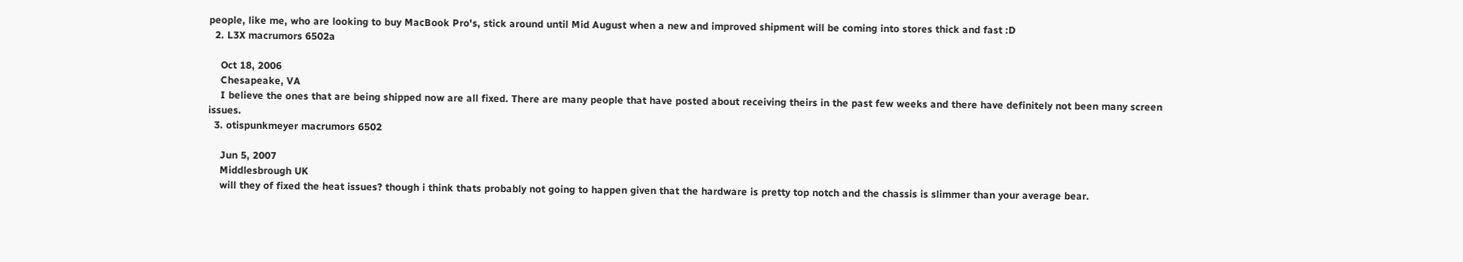people, like me, who are looking to buy MacBook Pro's, stick around until Mid August when a new and improved shipment will be coming into stores thick and fast :D
  2. L3X macrumors 6502a

    Oct 18, 2006
    Chesapeake, VA
    I believe the ones that are being shipped now are all fixed. There are many people that have posted about receiving theirs in the past few weeks and there have definitely not been many screen issues.
  3. otispunkmeyer macrumors 6502

    Jun 5, 2007
    Middlesbrough UK
    will they of fixed the heat issues? though i think thats probably not going to happen given that the hardware is pretty top notch and the chassis is slimmer than your average bear.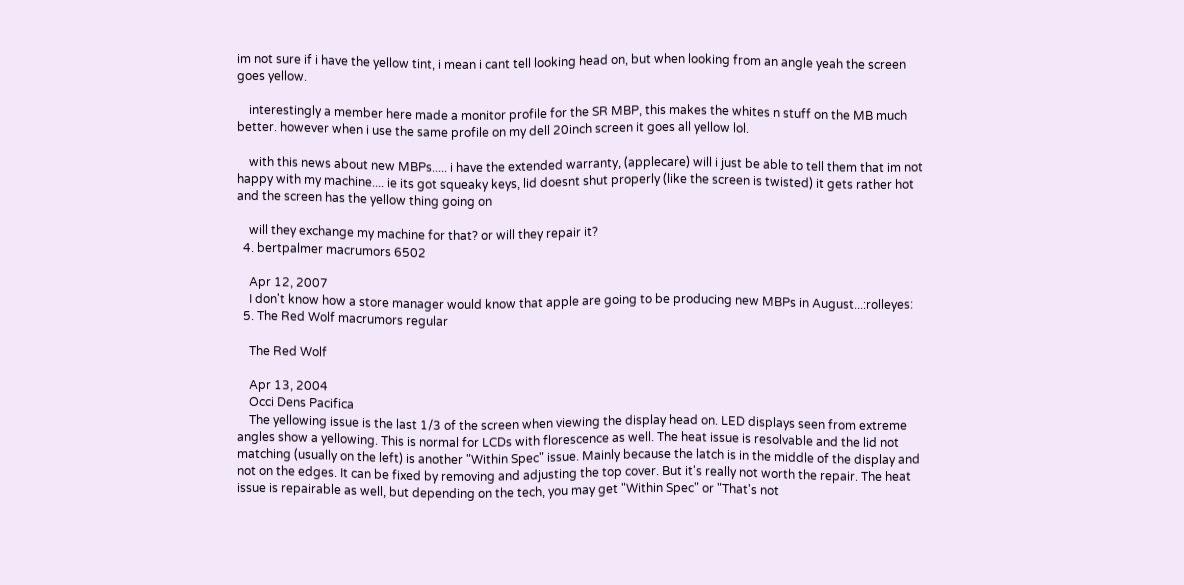im not sure if i have the yellow tint, i mean i cant tell looking head on, but when looking from an angle yeah the screen goes yellow.

    interestingly a member here made a monitor profile for the SR MBP, this makes the whites n stuff on the MB much better. however when i use the same profile on my dell 20inch screen it goes all yellow lol.

    with this news about new MBPs..... i have the extended warranty, (applecare) will i just be able to tell them that im not happy with my machine.... ie its got squeaky keys, lid doesnt shut properly (like the screen is twisted) it gets rather hot and the screen has the yellow thing going on

    will they exchange my machine for that? or will they repair it?
  4. bertpalmer macrumors 6502

    Apr 12, 2007
    I don't know how a store manager would know that apple are going to be producing new MBPs in August...:rolleyes:
  5. The Red Wolf macrumors regular

    The Red Wolf

    Apr 13, 2004
    Occi Dens Pacifica
    The yellowing issue is the last 1/3 of the screen when viewing the display head on. LED displays seen from extreme angles show a yellowing. This is normal for LCDs with florescence as well. The heat issue is resolvable and the lid not matching (usually on the left) is another "Within Spec" issue. Mainly because the latch is in the middle of the display and not on the edges. It can be fixed by removing and adjusting the top cover. But it's really not worth the repair. The heat issue is repairable as well, but depending on the tech, you may get "Within Spec" or "That's not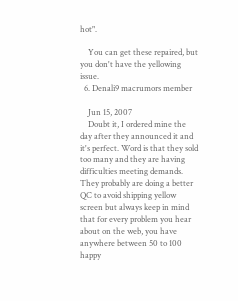hot".

    You can get these repaired, but you don't have the yellowing issue.
  6. Denali9 macrumors member

    Jun 15, 2007
    Doubt it, I ordered mine the day after they announced it and it's perfect. Word is that they sold too many and they are having difficulties meeting demands. They probably are doing a better QC to avoid shipping yellow screen but always keep in mind that for every problem you hear about on the web, you have anywhere between 50 to 100 happy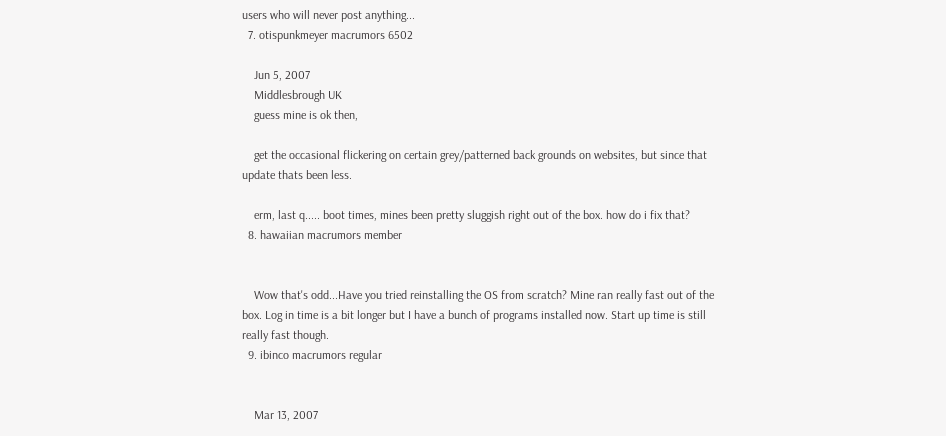users who will never post anything...
  7. otispunkmeyer macrumors 6502

    Jun 5, 2007
    Middlesbrough UK
    guess mine is ok then,

    get the occasional flickering on certain grey/patterned back grounds on websites, but since that update thats been less.

    erm, last q..... boot times, mines been pretty sluggish right out of the box. how do i fix that?
  8. hawaiian macrumors member


    Wow that's odd...Have you tried reinstalling the OS from scratch? Mine ran really fast out of the box. Log in time is a bit longer but I have a bunch of programs installed now. Start up time is still really fast though.
  9. ibinco macrumors regular


    Mar 13, 2007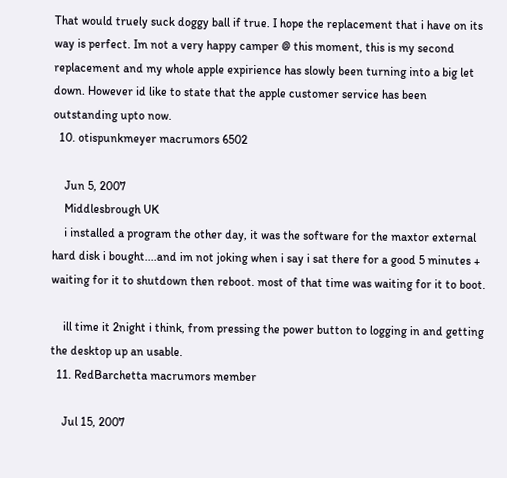That would truely suck doggy ball if true. I hope the replacement that i have on its way is perfect. Im not a very happy camper @ this moment, this is my second replacement and my whole apple expirience has slowly been turning into a big let down. However id like to state that the apple customer service has been outstanding upto now.
  10. otispunkmeyer macrumors 6502

    Jun 5, 2007
    Middlesbrough UK
    i installed a program the other day, it was the software for the maxtor external hard disk i bought....and im not joking when i say i sat there for a good 5 minutes + waiting for it to shutdown then reboot. most of that time was waiting for it to boot.

    ill time it 2night i think, from pressing the power button to logging in and getting the desktop up an usable.
  11. RedBarchetta macrumors member

    Jul 15, 2007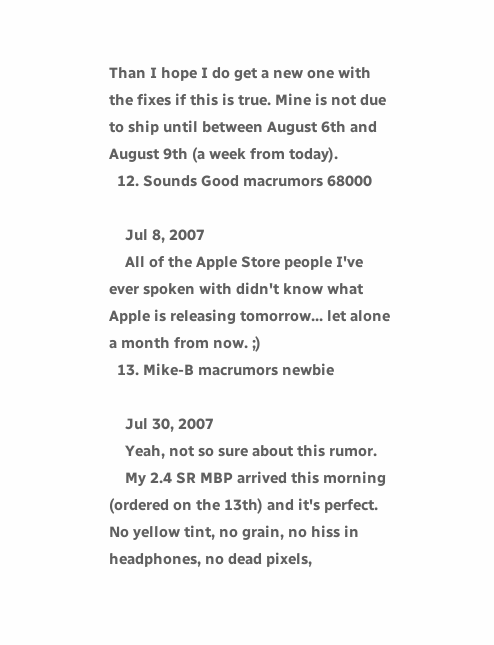Than I hope I do get a new one with the fixes if this is true. Mine is not due to ship until between August 6th and August 9th (a week from today).
  12. Sounds Good macrumors 68000

    Jul 8, 2007
    All of the Apple Store people I've ever spoken with didn't know what Apple is releasing tomorrow... let alone a month from now. ;)
  13. Mike-B macrumors newbie

    Jul 30, 2007
    Yeah, not so sure about this rumor.
    My 2.4 SR MBP arrived this morning (ordered on the 13th) and it's perfect. No yellow tint, no grain, no hiss in headphones, no dead pixels,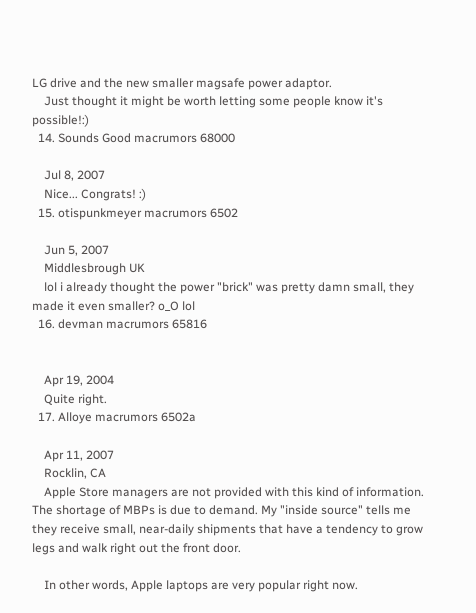LG drive and the new smaller magsafe power adaptor.
    Just thought it might be worth letting some people know it's possible!:)
  14. Sounds Good macrumors 68000

    Jul 8, 2007
    Nice... Congrats! :)
  15. otispunkmeyer macrumors 6502

    Jun 5, 2007
    Middlesbrough UK
    lol i already thought the power "brick" was pretty damn small, they made it even smaller? o_O lol
  16. devman macrumors 65816


    Apr 19, 2004
    Quite right.
  17. Alloye macrumors 6502a

    Apr 11, 2007
    Rocklin, CA
    Apple Store managers are not provided with this kind of information. The shortage of MBPs is due to demand. My "inside source" tells me they receive small, near-daily shipments that have a tendency to grow legs and walk right out the front door.

    In other words, Apple laptops are very popular right now.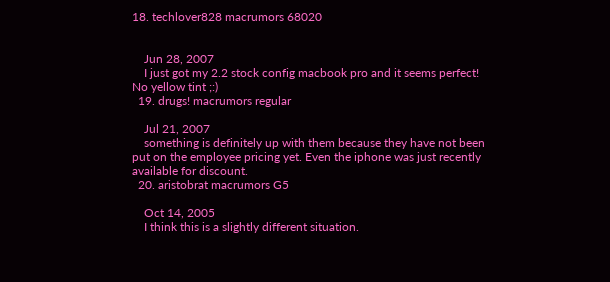18. techlover828 macrumors 68020


    Jun 28, 2007
    I just got my 2.2 stock config macbook pro and it seems perfect! No yellow tint ;:)
  19. drugs! macrumors regular

    Jul 21, 2007
    something is definitely up with them because they have not been put on the employee pricing yet. Even the iphone was just recently available for discount.
  20. aristobrat macrumors G5

    Oct 14, 2005
    I think this is a slightly different situation.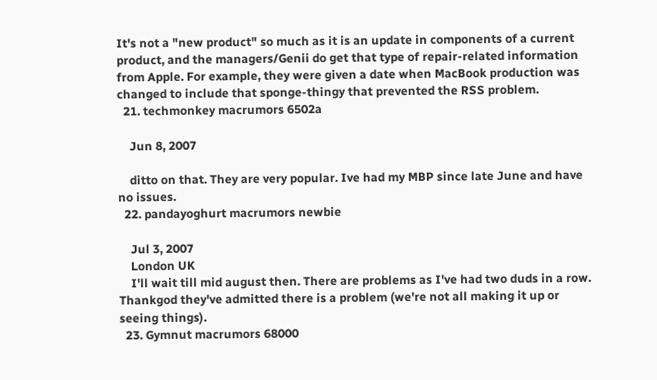It's not a "new product" so much as it is an update in components of a current product, and the managers/Genii do get that type of repair-related information from Apple. For example, they were given a date when MacBook production was changed to include that sponge-thingy that prevented the RSS problem.
  21. techmonkey macrumors 6502a

    Jun 8, 2007

    ditto on that. They are very popular. Ive had my MBP since late June and have no issues.
  22. pandayoghurt macrumors newbie

    Jul 3, 2007
    London UK
    I'll wait till mid august then. There are problems as I've had two duds in a row. Thankgod they've admitted there is a problem (we're not all making it up or seeing things).
  23. Gymnut macrumors 68000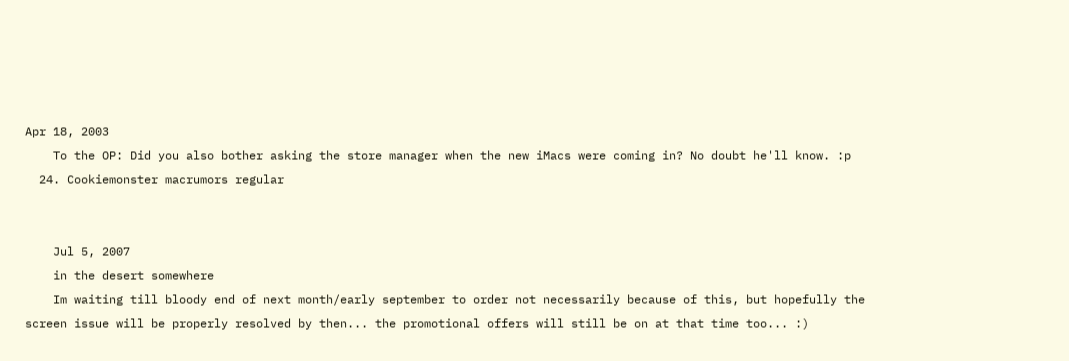Apr 18, 2003
    To the OP: Did you also bother asking the store manager when the new iMacs were coming in? No doubt he'll know. :p
  24. Cookiemonster macrumors regular


    Jul 5, 2007
    in the desert somewhere
    Im waiting till bloody end of next month/early september to order not necessarily because of this, but hopefully the screen issue will be properly resolved by then... the promotional offers will still be on at that time too... :)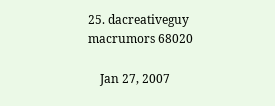25. dacreativeguy macrumors 68020

    Jan 27, 2007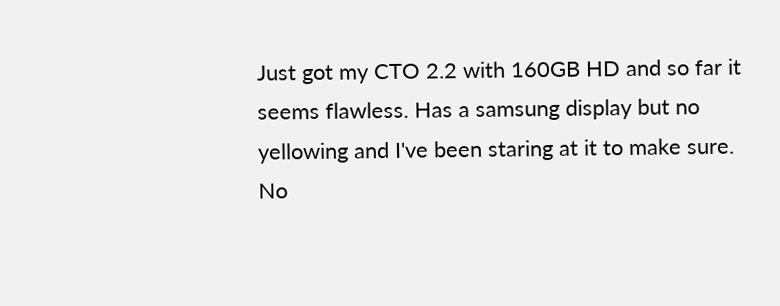Just got my CTO 2.2 with 160GB HD and so far it seems flawless. Has a samsung display but no yellowing and I've been staring at it to make sure. No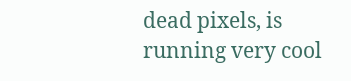dead pixels, is running very cool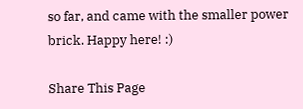so far, and came with the smaller power brick. Happy here! :)

Share This Page